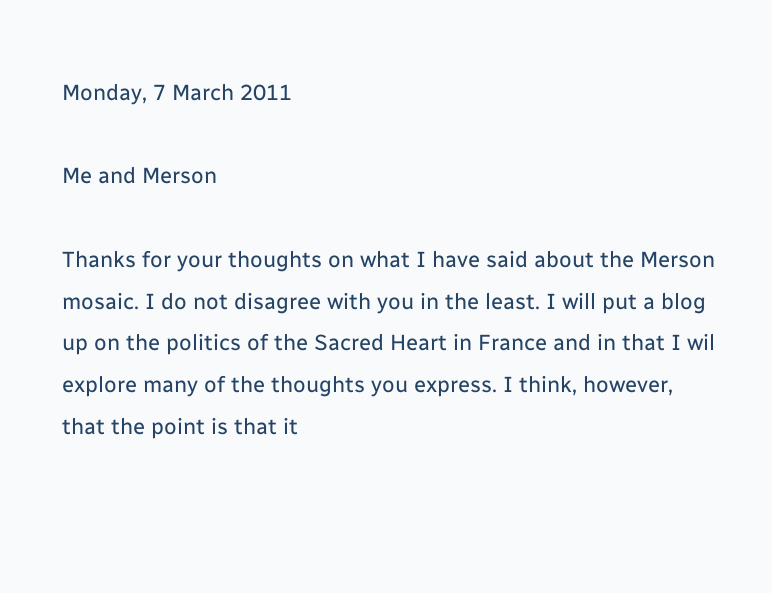Monday, 7 March 2011

Me and Merson

Thanks for your thoughts on what I have said about the Merson mosaic. I do not disagree with you in the least. I will put a blog up on the politics of the Sacred Heart in France and in that I wil explore many of the thoughts you express. I think, however, that the point is that it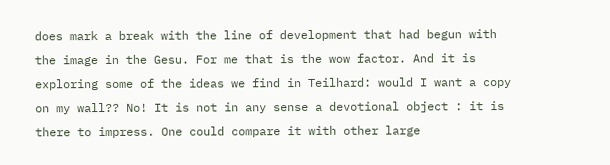does mark a break with the line of development that had begun with the image in the Gesu. For me that is the wow factor. And it is exploring some of the ideas we find in Teilhard: would I want a copy on my wall?? No! It is not in any sense a devotional object : it is there to impress. One could compare it with other large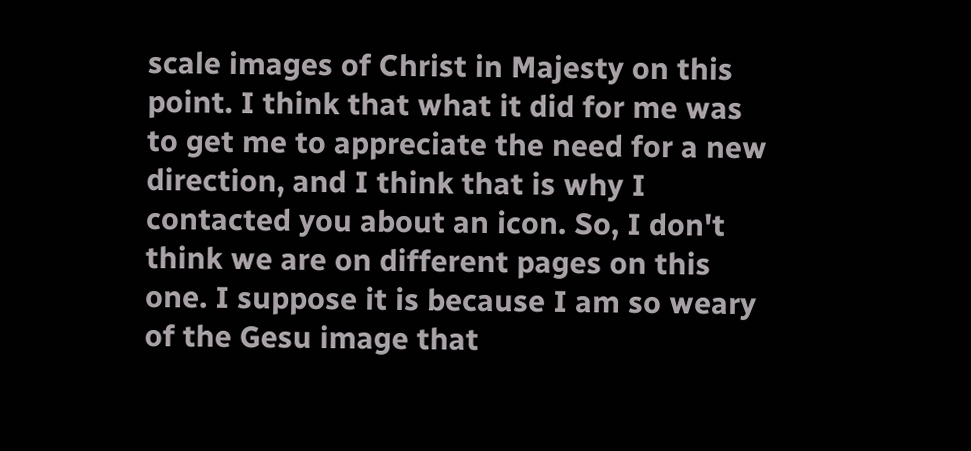scale images of Christ in Majesty on this point. I think that what it did for me was to get me to appreciate the need for a new direction, and I think that is why I contacted you about an icon. So, I don't think we are on different pages on this one. I suppose it is because I am so weary of the Gesu image that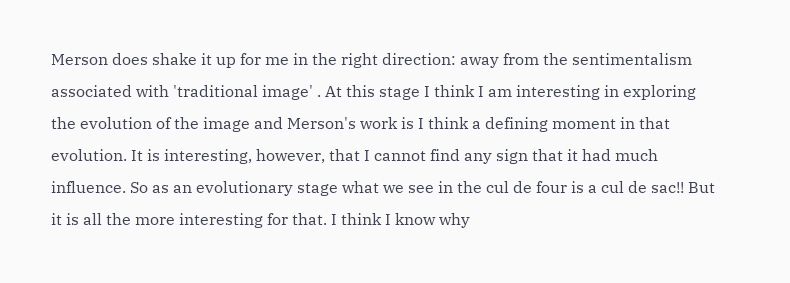Merson does shake it up for me in the right direction: away from the sentimentalism associated with 'traditional image' . At this stage I think I am interesting in exploring the evolution of the image and Merson's work is I think a defining moment in that evolution. It is interesting, however, that I cannot find any sign that it had much influence. So as an evolutionary stage what we see in the cul de four is a cul de sac!! But it is all the more interesting for that. I think I know why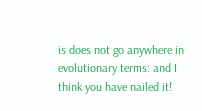is does not go anywhere in evolutionary terms: and I think you have nailed it!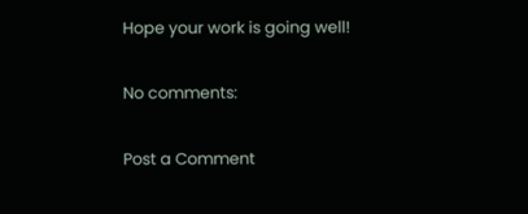Hope your work is going well!

No comments:

Post a Comment